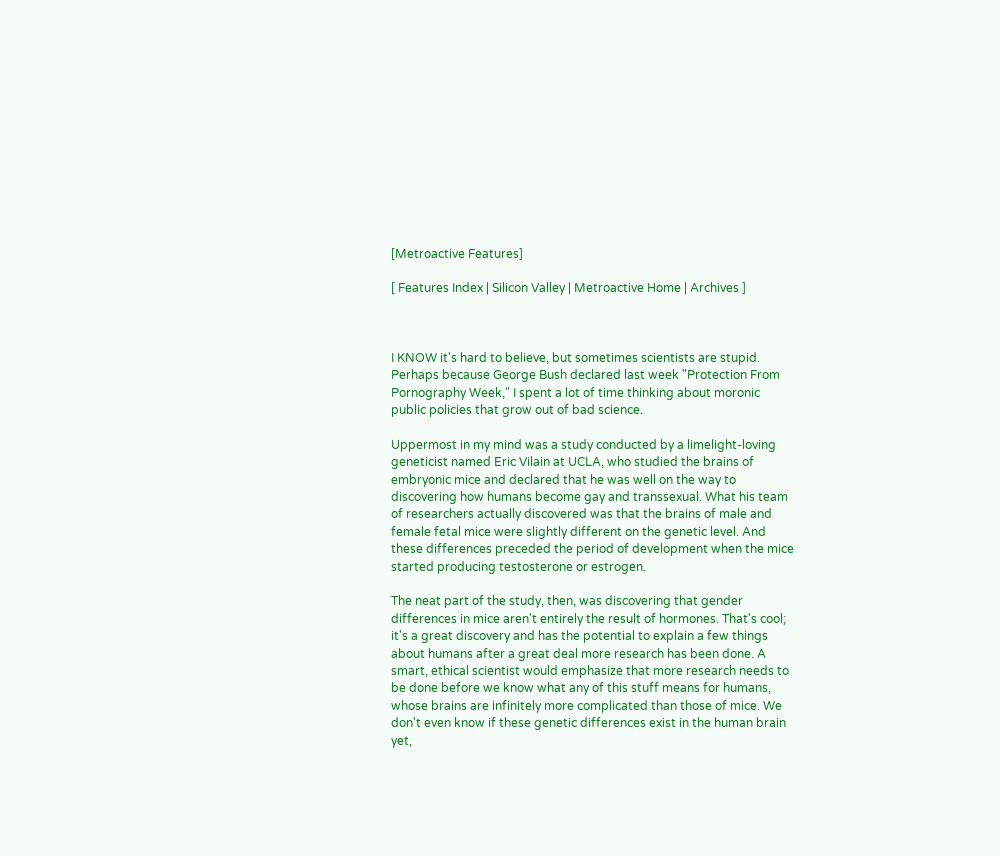[Metroactive Features]

[ Features Index | Silicon Valley | Metroactive Home | Archives ]



I KNOW it's hard to believe, but sometimes scientists are stupid. Perhaps because George Bush declared last week "Protection From Pornography Week," I spent a lot of time thinking about moronic public policies that grow out of bad science.

Uppermost in my mind was a study conducted by a limelight-loving geneticist named Eric Vilain at UCLA, who studied the brains of embryonic mice and declared that he was well on the way to discovering how humans become gay and transsexual. What his team of researchers actually discovered was that the brains of male and female fetal mice were slightly different on the genetic level. And these differences preceded the period of development when the mice started producing testosterone or estrogen.

The neat part of the study, then, was discovering that gender differences in mice aren't entirely the result of hormones. That's cool; it's a great discovery and has the potential to explain a few things about humans after a great deal more research has been done. A smart, ethical scientist would emphasize that more research needs to be done before we know what any of this stuff means for humans, whose brains are infinitely more complicated than those of mice. We don't even know if these genetic differences exist in the human brain yet,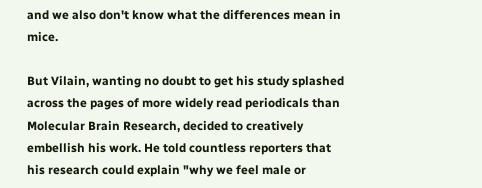and we also don't know what the differences mean in mice.

But Vilain, wanting no doubt to get his study splashed across the pages of more widely read periodicals than Molecular Brain Research, decided to creatively embellish his work. He told countless reporters that his research could explain "why we feel male or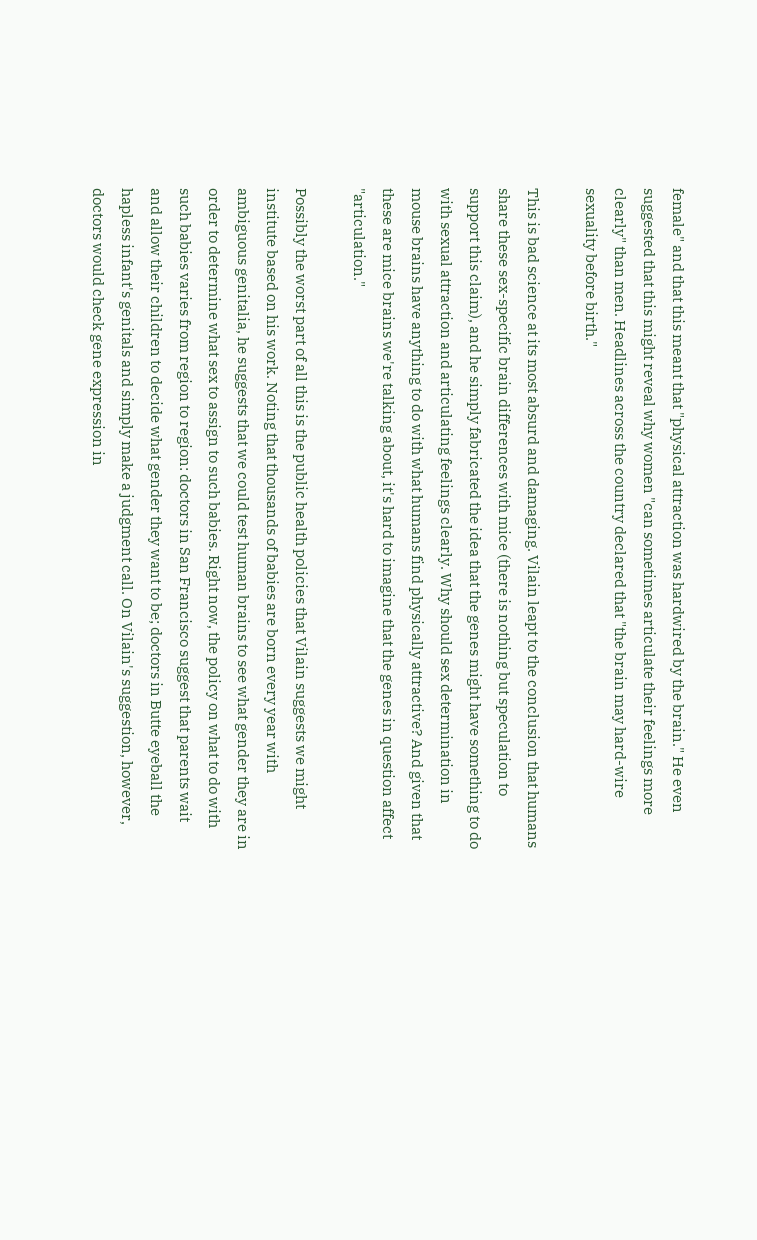female" and that this meant that "physical attraction was hardwired by the brain." He even suggested that this might reveal why women "can sometimes articulate their feelings more clearly" than men. Headlines across the country declared that "the brain may hard-wire sexuality before birth."

This is bad science at its most absurd and damaging. Vilain leapt to the conclusion that humans share these sex-specific brain differences with mice (there is nothing but speculation to support this claim), and he simply fabricated the idea that the genes might have something to do with sexual attraction and articulating feelings clearly. Why should sex determination in mouse brains have anything to do with what humans find physically attractive? And given that these are mice brains we're talking about, it's hard to imagine that the genes in question affect "articulation."

Possibly the worst part of all this is the public health policies that Vilain suggests we might institute based on his work. Noting that thousands of babies are born every year with ambiguous genitalia, he suggests that we could test human brains to see what gender they are in order to determine what sex to assign to such babies. Right now, the policy on what to do with such babies varies from region to region: doctors in San Francisco suggest that parents wait and allow their children to decide what gender they want to be; doctors in Butte eyeball the hapless infant's genitals and simply make a judgment call. On Vilain's suggestion, however, doctors would check gene expression in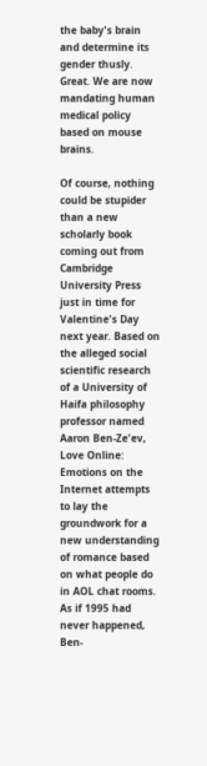the baby's brain and determine its gender thusly. Great. We are now mandating human medical policy based on mouse brains.

Of course, nothing could be stupider than a new scholarly book coming out from Cambridge University Press just in time for Valentine's Day next year. Based on the alleged social scientific research of a University of Haifa philosophy professor named Aaron Ben-Ze'ev, Love Online: Emotions on the Internet attempts to lay the groundwork for a new understanding of romance based on what people do in AOL chat rooms. As if 1995 had never happened, Ben-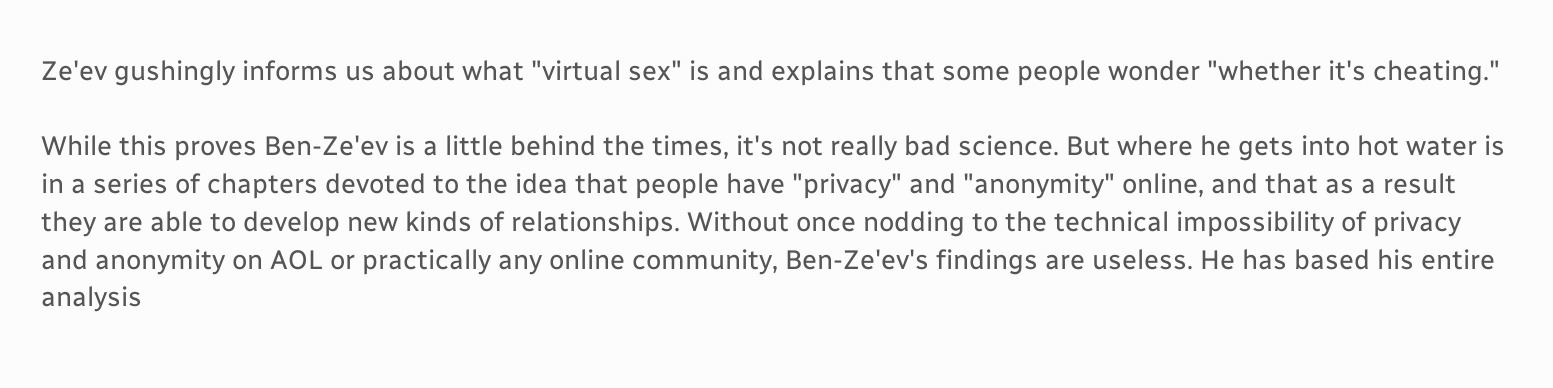Ze'ev gushingly informs us about what "virtual sex" is and explains that some people wonder "whether it's cheating."

While this proves Ben-Ze'ev is a little behind the times, it's not really bad science. But where he gets into hot water is in a series of chapters devoted to the idea that people have "privacy" and "anonymity" online, and that as a result they are able to develop new kinds of relationships. Without once nodding to the technical impossibility of privacy and anonymity on AOL or practically any online community, Ben-Ze'ev's findings are useless. He has based his entire analysis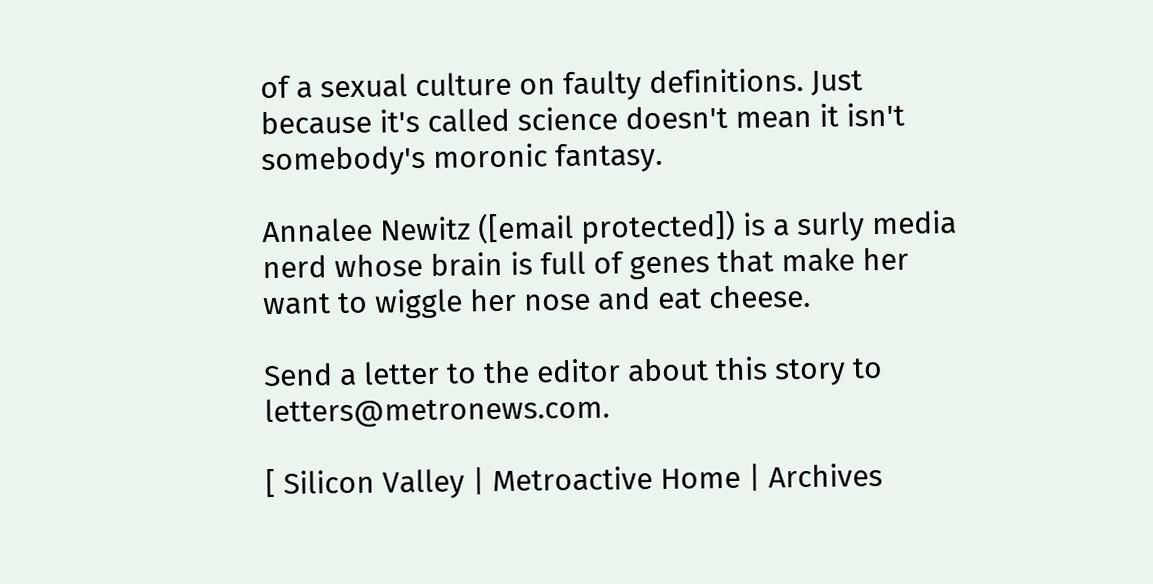of a sexual culture on faulty definitions. Just because it's called science doesn't mean it isn't somebody's moronic fantasy.

Annalee Newitz ([email protected]) is a surly media nerd whose brain is full of genes that make her want to wiggle her nose and eat cheese.

Send a letter to the editor about this story to letters@metronews.com.

[ Silicon Valley | Metroactive Home | Archives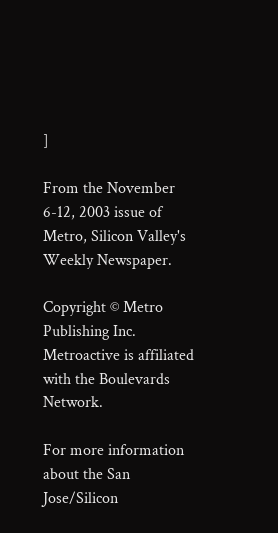]

From the November 6-12, 2003 issue of Metro, Silicon Valley's Weekly Newspaper.

Copyright © Metro Publishing Inc. Metroactive is affiliated with the Boulevards Network.

For more information about the San Jose/Silicon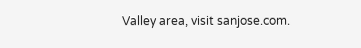Valley area, visit sanjose.com.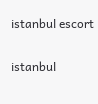istanbul escort

istanbul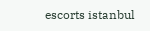escorts istanbul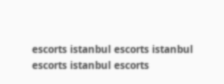escorts istanbul escorts istanbul escorts istanbul escorts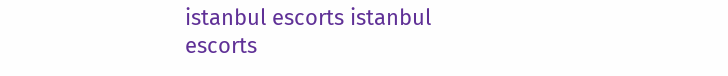istanbul escorts istanbul escorts